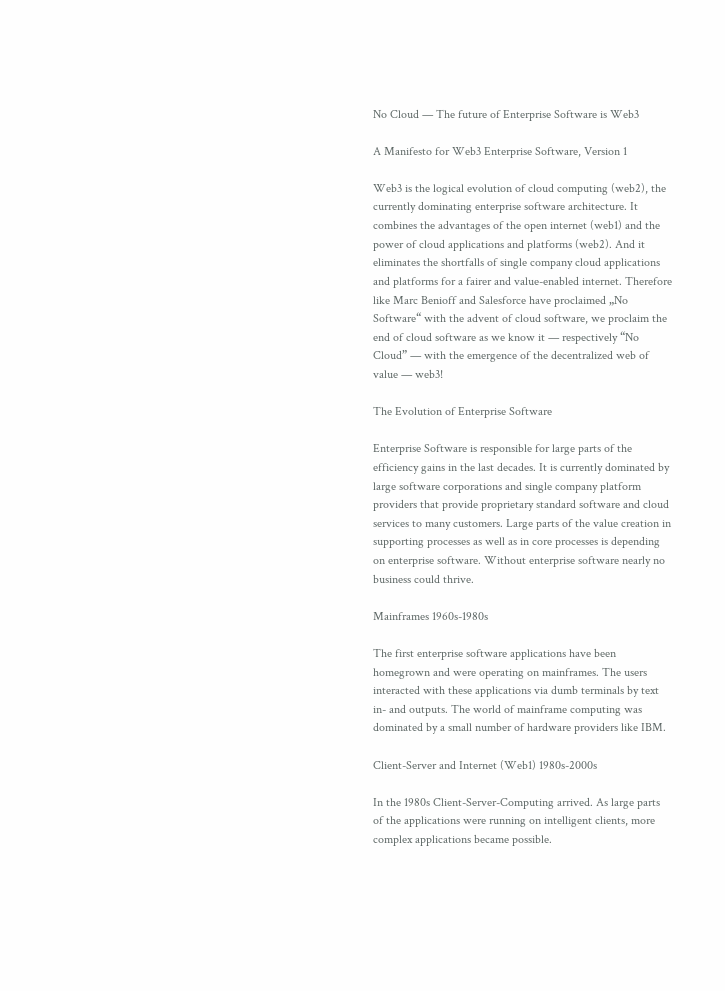No Cloud — The future of Enterprise Software is Web3

A Manifesto for Web3 Enterprise Software, Version 1

Web3 is the logical evolution of cloud computing (web2), the currently dominating enterprise software architecture. It combines the advantages of the open internet (web1) and the power of cloud applications and platforms (web2). And it eliminates the shortfalls of single company cloud applications and platforms for a fairer and value-enabled internet. Therefore like Marc Benioff and Salesforce have proclaimed „No Software“ with the advent of cloud software, we proclaim the end of cloud software as we know it — respectively “No Cloud” — with the emergence of the decentralized web of value — web3!

The Evolution of Enterprise Software

Enterprise Software is responsible for large parts of the efficiency gains in the last decades. It is currently dominated by large software corporations and single company platform providers that provide proprietary standard software and cloud services to many customers. Large parts of the value creation in supporting processes as well as in core processes is depending on enterprise software. Without enterprise software nearly no business could thrive.

Mainframes 1960s-1980s

The first enterprise software applications have been homegrown and were operating on mainframes. The users interacted with these applications via dumb terminals by text in- and outputs. The world of mainframe computing was dominated by a small number of hardware providers like IBM.

Client-Server and Internet (Web1) 1980s-2000s

In the 1980s Client-Server-Computing arrived. As large parts of the applications were running on intelligent clients, more complex applications became possible.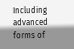Including advanced forms of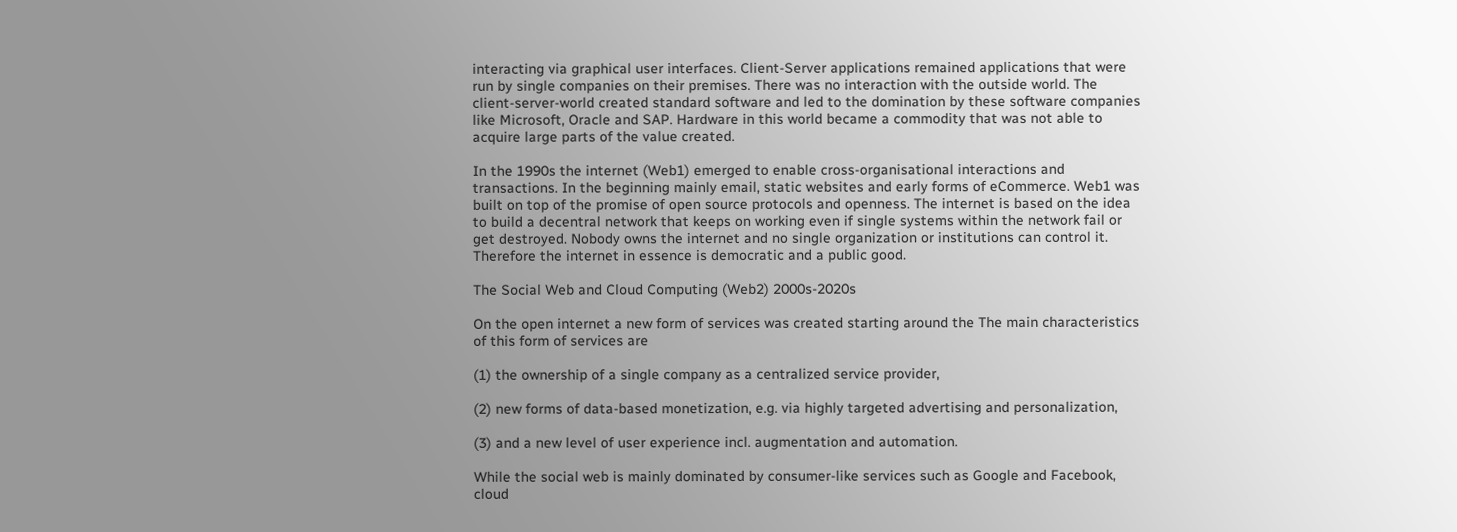interacting via graphical user interfaces. Client-Server applications remained applications that were run by single companies on their premises. There was no interaction with the outside world. The client-server-world created standard software and led to the domination by these software companies like Microsoft, Oracle and SAP. Hardware in this world became a commodity that was not able to acquire large parts of the value created.

In the 1990s the internet (Web1) emerged to enable cross-organisational interactions and transactions. In the beginning mainly email, static websites and early forms of eCommerce. Web1 was built on top of the promise of open source protocols and openness. The internet is based on the idea to build a decentral network that keeps on working even if single systems within the network fail or get destroyed. Nobody owns the internet and no single organization or institutions can control it. Therefore the internet in essence is democratic and a public good.

The Social Web and Cloud Computing (Web2) 2000s-2020s

On the open internet a new form of services was created starting around the The main characteristics of this form of services are

(1) the ownership of a single company as a centralized service provider,

(2) new forms of data-based monetization, e.g. via highly targeted advertising and personalization,

(3) and a new level of user experience incl. augmentation and automation.

While the social web is mainly dominated by consumer-like services such as Google and Facebook, cloud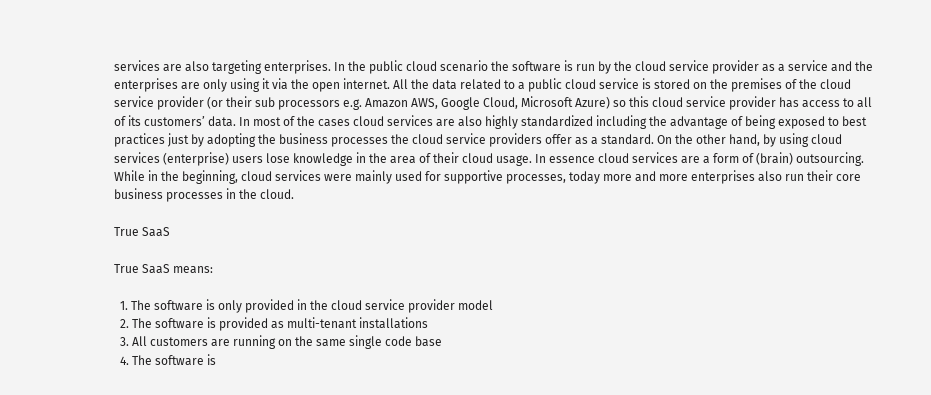services are also targeting enterprises. In the public cloud scenario the software is run by the cloud service provider as a service and the enterprises are only using it via the open internet. All the data related to a public cloud service is stored on the premises of the cloud service provider (or their sub processors e.g. Amazon AWS, Google Cloud, Microsoft Azure) so this cloud service provider has access to all of its customers’ data. In most of the cases cloud services are also highly standardized including the advantage of being exposed to best practices just by adopting the business processes the cloud service providers offer as a standard. On the other hand, by using cloud services (enterprise) users lose knowledge in the area of their cloud usage. In essence cloud services are a form of (brain) outsourcing. While in the beginning, cloud services were mainly used for supportive processes, today more and more enterprises also run their core business processes in the cloud.

True SaaS

True SaaS means:

  1. The software is only provided in the cloud service provider model
  2. The software is provided as multi-tenant installations
  3. All customers are running on the same single code base
  4. The software is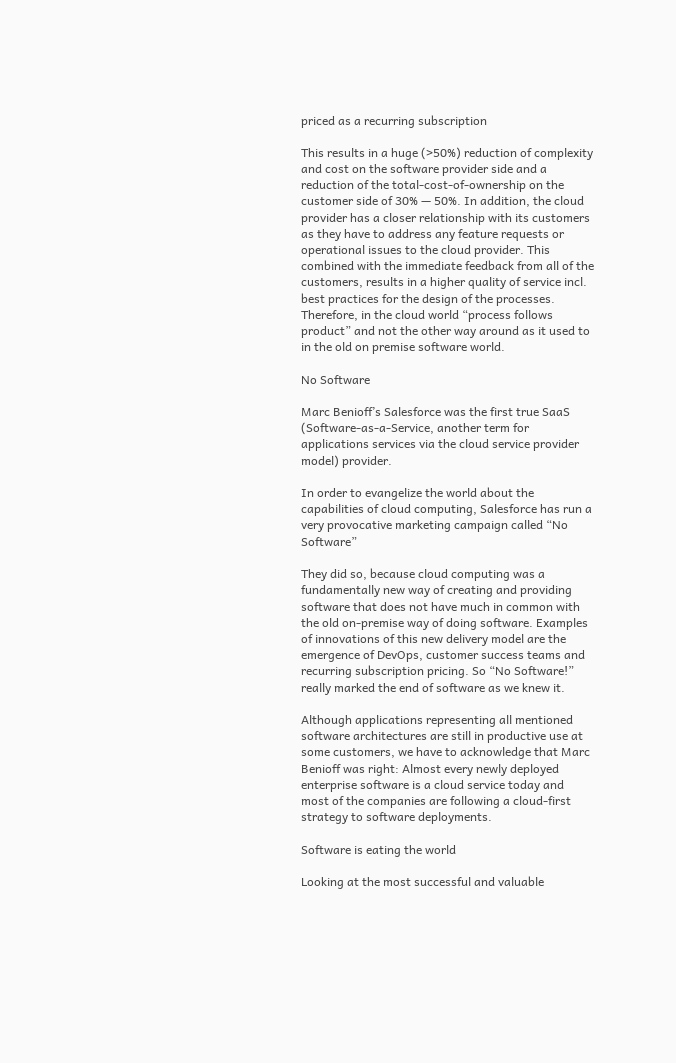priced as a recurring subscription

This results in a huge (>50%) reduction of complexity and cost on the software provider side and a reduction of the total-cost-of-ownership on the customer side of 30% — 50%. In addition, the cloud provider has a closer relationship with its customers as they have to address any feature requests or operational issues to the cloud provider. This combined with the immediate feedback from all of the customers, results in a higher quality of service incl. best practices for the design of the processes. Therefore, in the cloud world “process follows product” and not the other way around as it used to in the old on premise software world.

No Software

Marc Benioff’s Salesforce was the first true SaaS (Software-as-a-Service, another term for applications services via the cloud service provider model) provider.

In order to evangelize the world about the capabilities of cloud computing, Salesforce has run a very provocative marketing campaign called “No Software”

They did so, because cloud computing was a fundamentally new way of creating and providing software that does not have much in common with the old on-premise way of doing software. Examples of innovations of this new delivery model are the emergence of DevOps, customer success teams and recurring subscription pricing. So “No Software!” really marked the end of software as we knew it.

Although applications representing all mentioned software architectures are still in productive use at some customers, we have to acknowledge that Marc Benioff was right: Almost every newly deployed enterprise software is a cloud service today and most of the companies are following a cloud-first strategy to software deployments.

Software is eating the world

Looking at the most successful and valuable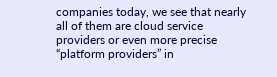companies today, we see that nearly all of them are cloud service providers or even more precise “platform providers” in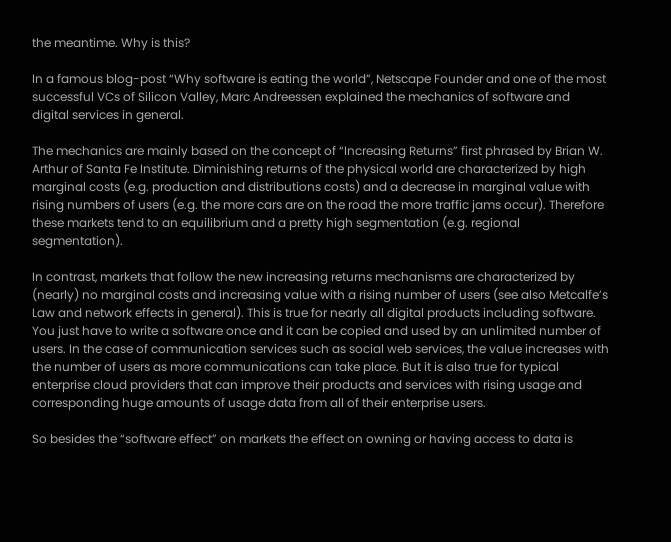the meantime. Why is this?

In a famous blog-post “Why software is eating the world”, Netscape Founder and one of the most successful VCs of Silicon Valley, Marc Andreessen explained the mechanics of software and digital services in general.

The mechanics are mainly based on the concept of “Increasing Returns” first phrased by Brian W. Arthur of Santa Fe Institute. Diminishing returns of the physical world are characterized by high marginal costs (e.g. production and distributions costs) and a decrease in marginal value with rising numbers of users (e.g. the more cars are on the road the more traffic jams occur). Therefore these markets tend to an equilibrium and a pretty high segmentation (e.g. regional segmentation).

In contrast, markets that follow the new increasing returns mechanisms are characterized by (nearly) no marginal costs and increasing value with a rising number of users (see also Metcalfe’s Law and network effects in general). This is true for nearly all digital products including software. You just have to write a software once and it can be copied and used by an unlimited number of users. In the case of communication services such as social web services, the value increases with the number of users as more communications can take place. But it is also true for typical enterprise cloud providers that can improve their products and services with rising usage and corresponding huge amounts of usage data from all of their enterprise users.

So besides the “software effect” on markets the effect on owning or having access to data is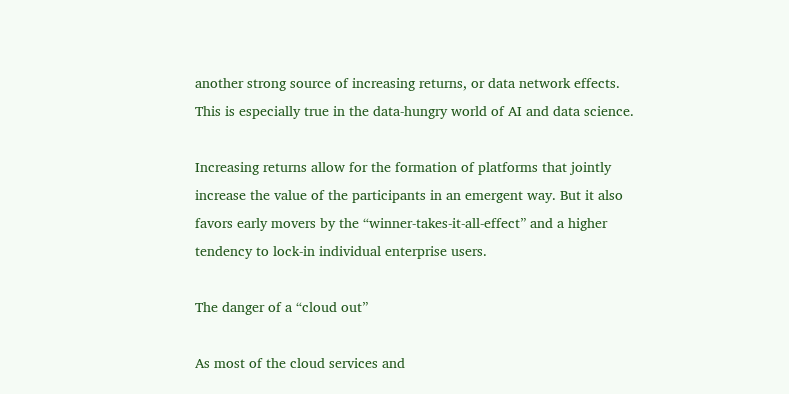another strong source of increasing returns, or data network effects. This is especially true in the data-hungry world of AI and data science.

Increasing returns allow for the formation of platforms that jointly increase the value of the participants in an emergent way. But it also favors early movers by the “winner-takes-it-all-effect” and a higher tendency to lock-in individual enterprise users.

The danger of a “cloud out”

As most of the cloud services and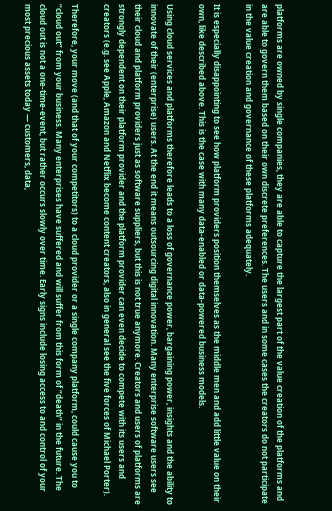platforms are owned by single companies, they are able to capture the largest part of the value creation of the platforms and are able to govern them based on their own discrete preferences. The users and in some cases the creators do not participate in the value creation and governance of these platforms adequately.

It is especially disappointing to see how platform providers position themselves as the middle men and add little value on their own, like described above. This is the case with many data-enabled or data-powered business models.

Using cloud services and platforms therefore leads to a loss of governance power, bargaining power, insights and the ability to innovate of their (enterprise) users. At the end it means outsourcing digital innovation. Many enterprise software users see their cloud and platform providers just as software suppliers, but this is not true anymore. Creators and users of platforms are strongly dependent on their platform provider and the platform provider can even decide to compete with its users and creators (e.g. see Apple, Amazon and Netflix become content creators, also in general see the five forces of Michael Porter).

Therefore, your move (and that of your competitors) to a cloud provider or a single company platform, could cause you to “cloud out” from your business. Many enterprises have suffered and will suffer from this form of “death” in the future. The cloud out is not a one-time-event, but rather occurs slowly over time. Early signs include losing access to and control of your most precious assets today — customers, data,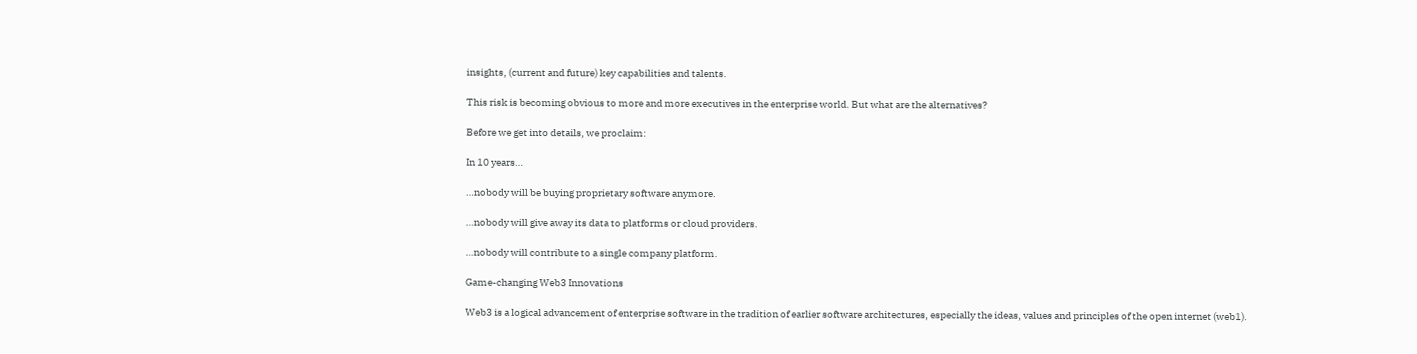insights, (current and future) key capabilities and talents.

This risk is becoming obvious to more and more executives in the enterprise world. But what are the alternatives?

Before we get into details, we proclaim:

In 10 years…

…nobody will be buying proprietary software anymore.

…nobody will give away its data to platforms or cloud providers.

…nobody will contribute to a single company platform.

Game-changing Web3 Innovations

Web3 is a logical advancement of enterprise software in the tradition of earlier software architectures, especially the ideas, values and principles of the open internet (web1).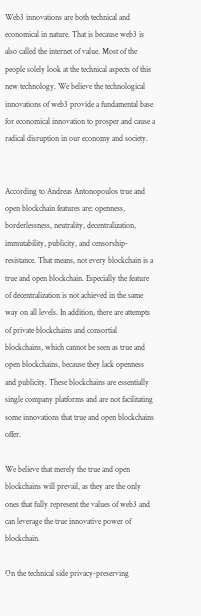Web3 innovations are both technical and economical in nature. That is because web3 is also called the internet of value. Most of the people solely look at the technical aspects of this new technology. We believe the technological innovations of web3 provide a fundamental base for economical innovation to prosper and cause a radical disruption in our economy and society.


According to Andreas Antonopoulos true and open blockchain features are: openness, borderlessness, neutrality, decentralization, immutability, publicity, and censorship-resistance. That means, not every blockchain is a true and open blockchain. Especially the feature of decentralization is not achieved in the same way on all levels. In addition, there are attempts of private blockchains and consortial blockchains, which cannot be seen as true and open blockchains, because they lack openness and publicity. These blockchains are essentially single company platforms and are not facilitating some innovations that true and open blockchains offer.

We believe that merely the true and open blockchains will prevail, as they are the only ones that fully represent the values of web3 and can leverage the true innovative power of blockchain.

On the technical side privacy-preserving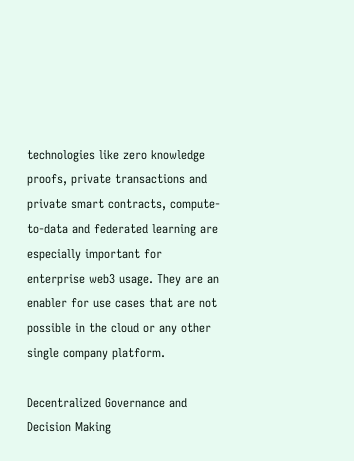technologies like zero knowledge proofs, private transactions and private smart contracts, compute-to-data and federated learning are especially important for enterprise web3 usage. They are an enabler for use cases that are not possible in the cloud or any other single company platform.

Decentralized Governance and Decision Making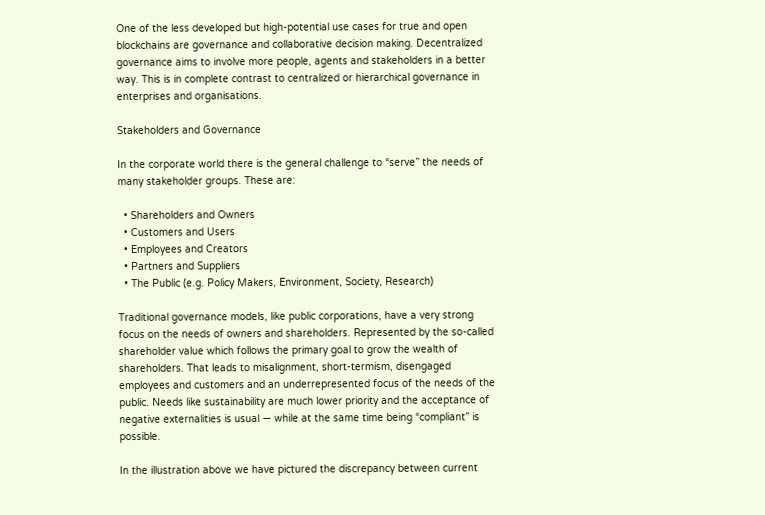One of the less developed but high-potential use cases for true and open blockchains are governance and collaborative decision making. Decentralized governance aims to involve more people, agents and stakeholders in a better way. This is in complete contrast to centralized or hierarchical governance in enterprises and organisations.

Stakeholders and Governance

In the corporate world there is the general challenge to “serve” the needs of many stakeholder groups. These are:

  • Shareholders and Owners
  • Customers and Users
  • Employees and Creators
  • Partners and Suppliers
  • The Public (e.g. Policy Makers, Environment, Society, Research)

Traditional governance models, like public corporations, have a very strong focus on the needs of owners and shareholders. Represented by the so-called shareholder value which follows the primary goal to grow the wealth of shareholders. That leads to misalignment, short-termism, disengaged employees and customers and an underrepresented focus of the needs of the public. Needs like sustainability are much lower priority and the acceptance of negative externalities is usual — while at the same time being “compliant” is possible.

In the illustration above we have pictured the discrepancy between current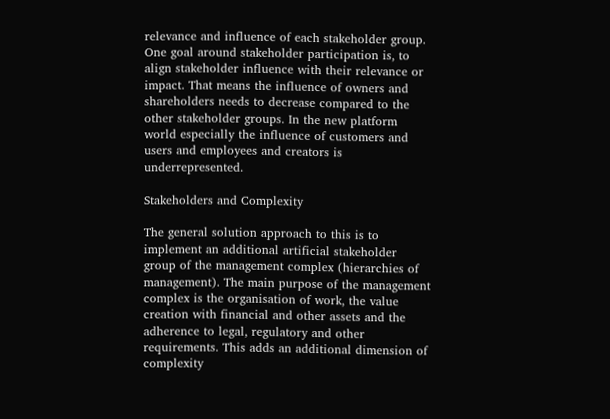relevance and influence of each stakeholder group. One goal around stakeholder participation is, to align stakeholder influence with their relevance or impact. That means the influence of owners and shareholders needs to decrease compared to the other stakeholder groups. In the new platform world especially the influence of customers and users and employees and creators is underrepresented.

Stakeholders and Complexity

The general solution approach to this is to implement an additional artificial stakeholder group of the management complex (hierarchies of management). The main purpose of the management complex is the organisation of work, the value creation with financial and other assets and the adherence to legal, regulatory and other requirements. This adds an additional dimension of complexity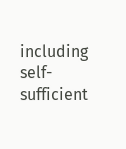including self-sufficient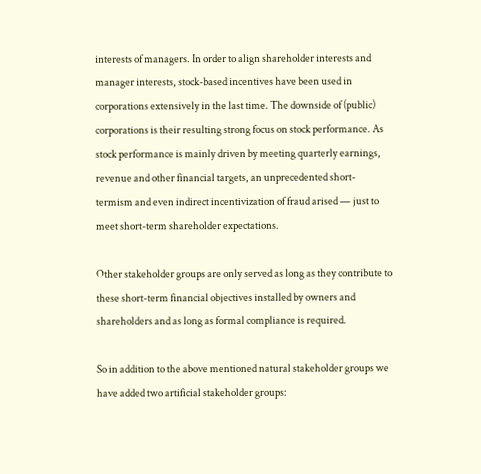interests of managers. In order to align shareholder interests and manager interests, stock-based incentives have been used in corporations extensively in the last time. The downside of (public) corporations is their resulting strong focus on stock performance. As stock performance is mainly driven by meeting quarterly earnings, revenue and other financial targets, an unprecedented short-termism and even indirect incentivization of fraud arised — just to meet short-term shareholder expectations.

Other stakeholder groups are only served as long as they contribute to these short-term financial objectives installed by owners and shareholders and as long as formal compliance is required.

So in addition to the above mentioned natural stakeholder groups we have added two artificial stakeholder groups: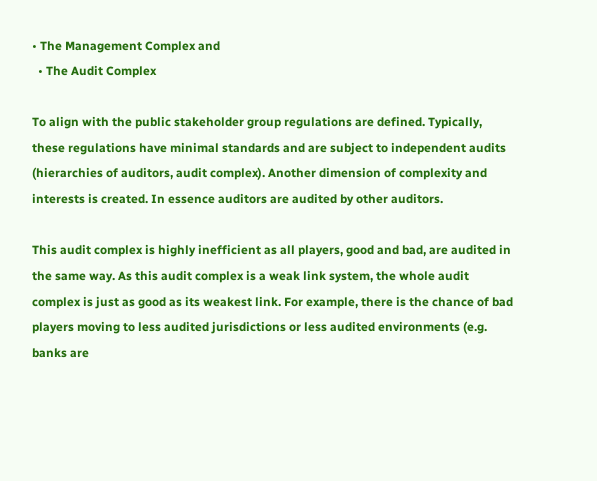• The Management Complex and
  • The Audit Complex

To align with the public stakeholder group regulations are defined. Typically, these regulations have minimal standards and are subject to independent audits (hierarchies of auditors, audit complex). Another dimension of complexity and interests is created. In essence auditors are audited by other auditors.

This audit complex is highly inefficient as all players, good and bad, are audited in the same way. As this audit complex is a weak link system, the whole audit complex is just as good as its weakest link. For example, there is the chance of bad players moving to less audited jurisdictions or less audited environments (e.g. banks are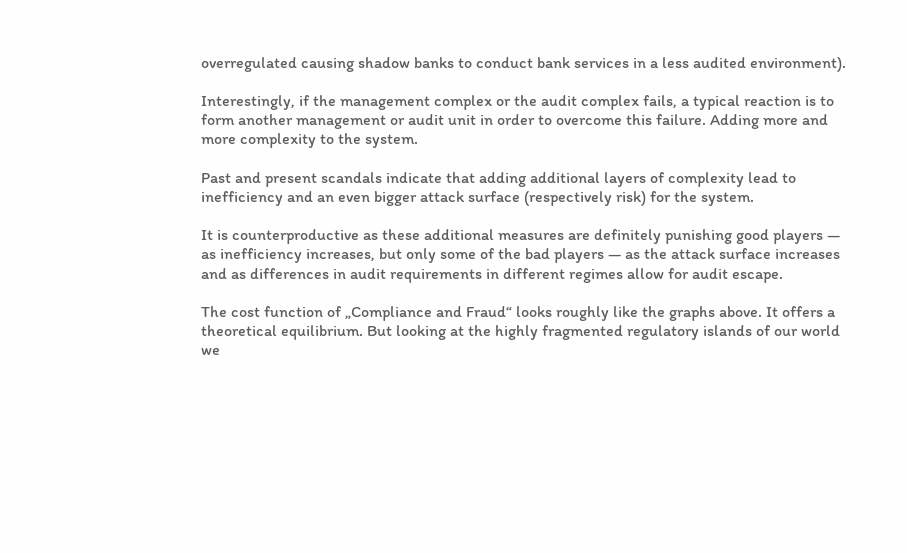overregulated causing shadow banks to conduct bank services in a less audited environment).

Interestingly, if the management complex or the audit complex fails, a typical reaction is to form another management or audit unit in order to overcome this failure. Adding more and more complexity to the system.

Past and present scandals indicate that adding additional layers of complexity lead to inefficiency and an even bigger attack surface (respectively risk) for the system.

It is counterproductive as these additional measures are definitely punishing good players — as inefficiency increases, but only some of the bad players — as the attack surface increases and as differences in audit requirements in different regimes allow for audit escape.

The cost function of „Compliance and Fraud“ looks roughly like the graphs above. It offers a theoretical equilibrium. But looking at the highly fragmented regulatory islands of our world we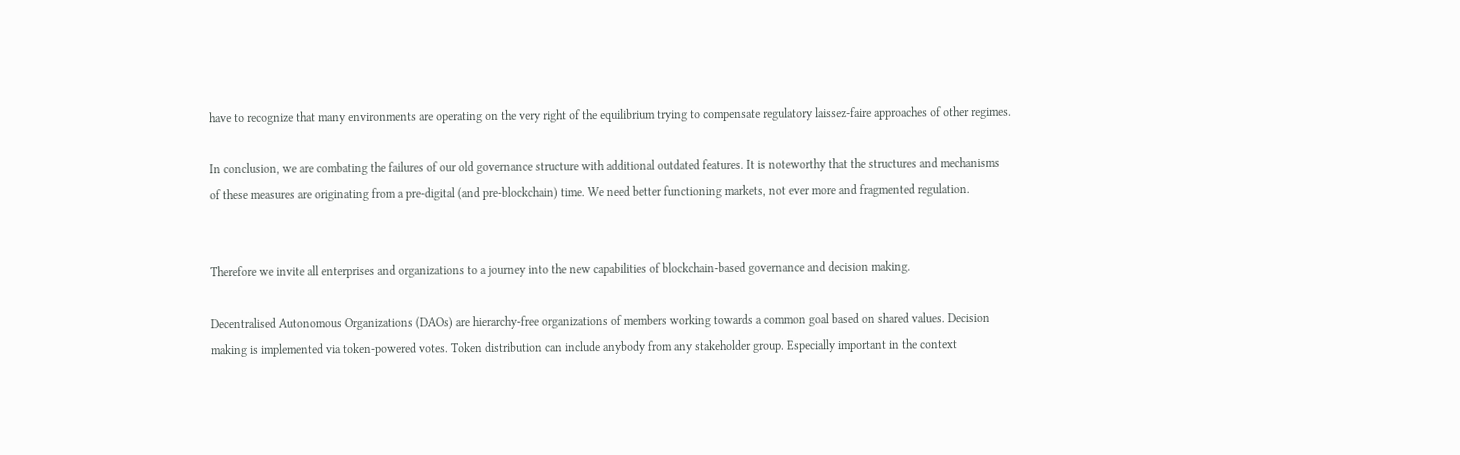have to recognize that many environments are operating on the very right of the equilibrium trying to compensate regulatory laissez-faire approaches of other regimes.

In conclusion, we are combating the failures of our old governance structure with additional outdated features. It is noteworthy that the structures and mechanisms of these measures are originating from a pre-digital (and pre-blockchain) time. We need better functioning markets, not ever more and fragmented regulation.


Therefore we invite all enterprises and organizations to a journey into the new capabilities of blockchain-based governance and decision making.

Decentralised Autonomous Organizations (DAOs) are hierarchy-free organizations of members working towards a common goal based on shared values. Decision making is implemented via token-powered votes. Token distribution can include anybody from any stakeholder group. Especially important in the context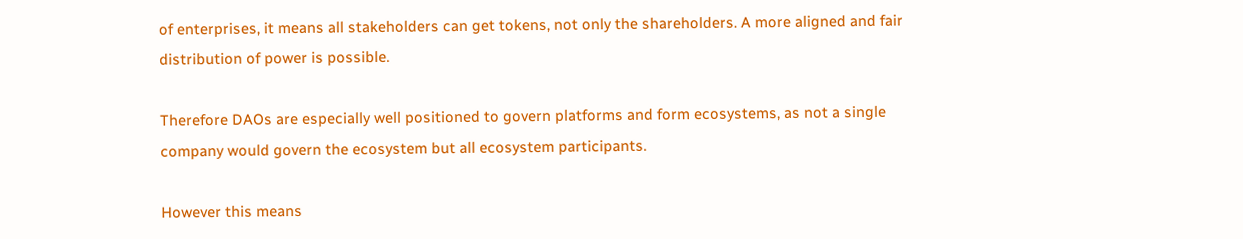of enterprises, it means all stakeholders can get tokens, not only the shareholders. A more aligned and fair distribution of power is possible.

Therefore DAOs are especially well positioned to govern platforms and form ecosystems, as not a single company would govern the ecosystem but all ecosystem participants.

However this means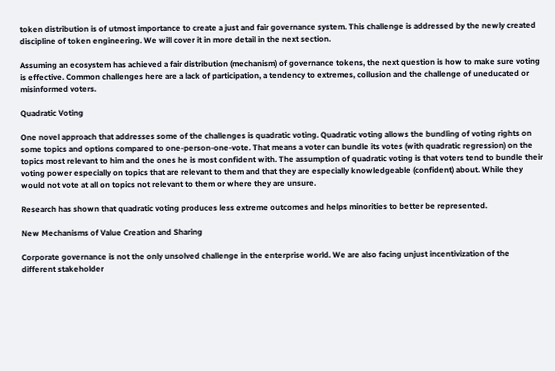token distribution is of utmost importance to create a just and fair governance system. This challenge is addressed by the newly created discipline of token engineering. We will cover it in more detail in the next section.

Assuming an ecosystem has achieved a fair distribution (mechanism) of governance tokens, the next question is how to make sure voting is effective. Common challenges here are a lack of participation, a tendency to extremes, collusion and the challenge of uneducated or misinformed voters.

Quadratic Voting

One novel approach that addresses some of the challenges is quadratic voting. Quadratic voting allows the bundling of voting rights on some topics and options compared to one-person-one-vote. That means a voter can bundle its votes (with quadratic regression) on the topics most relevant to him and the ones he is most confident with. The assumption of quadratic voting is that voters tend to bundle their voting power especially on topics that are relevant to them and that they are especially knowledgeable (confident) about. While they would not vote at all on topics not relevant to them or where they are unsure.

Research has shown that quadratic voting produces less extreme outcomes and helps minorities to better be represented.

New Mechanisms of Value Creation and Sharing

Corporate governance is not the only unsolved challenge in the enterprise world. We are also facing unjust incentivization of the different stakeholder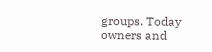groups. Today owners and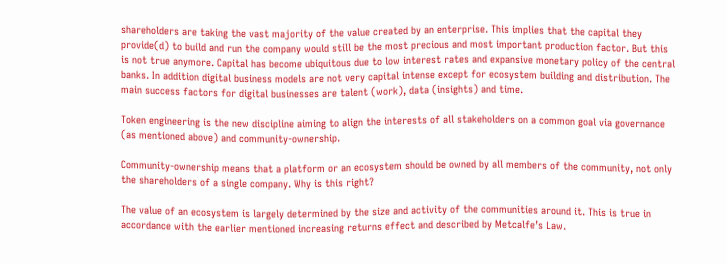shareholders are taking the vast majority of the value created by an enterprise. This implies that the capital they provide(d) to build and run the company would still be the most precious and most important production factor. But this is not true anymore. Capital has become ubiquitous due to low interest rates and expansive monetary policy of the central banks. In addition digital business models are not very capital intense except for ecosystem building and distribution. The main success factors for digital businesses are talent (work), data (insights) and time.

Token engineering is the new discipline aiming to align the interests of all stakeholders on a common goal via governance (as mentioned above) and community-ownership.

Community-ownership means that a platform or an ecosystem should be owned by all members of the community, not only the shareholders of a single company. Why is this right?

The value of an ecosystem is largely determined by the size and activity of the communities around it. This is true in accordance with the earlier mentioned increasing returns effect and described by Metcalfe’s Law.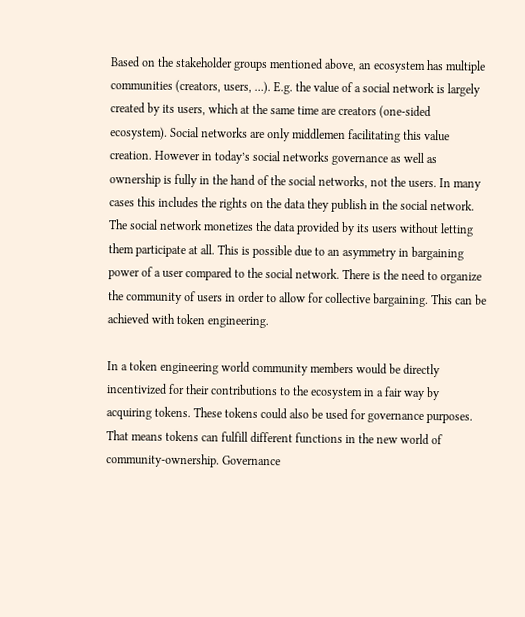Based on the stakeholder groups mentioned above, an ecosystem has multiple communities (creators, users, …). E.g. the value of a social network is largely created by its users, which at the same time are creators (one-sided ecosystem). Social networks are only middlemen facilitating this value creation. However in today’s social networks governance as well as ownership is fully in the hand of the social networks, not the users. In many cases this includes the rights on the data they publish in the social network. The social network monetizes the data provided by its users without letting them participate at all. This is possible due to an asymmetry in bargaining power of a user compared to the social network. There is the need to organize the community of users in order to allow for collective bargaining. This can be achieved with token engineering.

In a token engineering world community members would be directly incentivized for their contributions to the ecosystem in a fair way by acquiring tokens. These tokens could also be used for governance purposes. That means tokens can fulfill different functions in the new world of community-ownership. Governance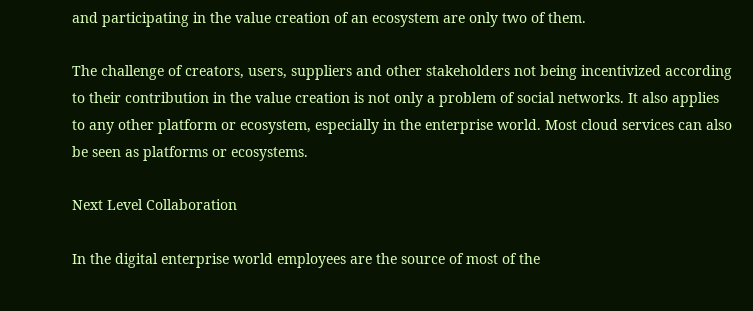and participating in the value creation of an ecosystem are only two of them.

The challenge of creators, users, suppliers and other stakeholders not being incentivized according to their contribution in the value creation is not only a problem of social networks. It also applies to any other platform or ecosystem, especially in the enterprise world. Most cloud services can also be seen as platforms or ecosystems.

Next Level Collaboration

In the digital enterprise world employees are the source of most of the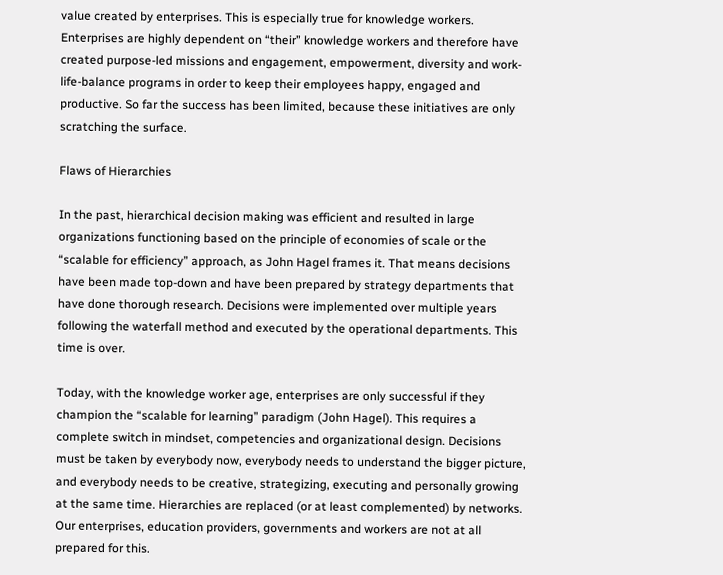value created by enterprises. This is especially true for knowledge workers. Enterprises are highly dependent on “their” knowledge workers and therefore have created purpose-led missions and engagement, empowerment, diversity and work-life-balance programs in order to keep their employees happy, engaged and productive. So far the success has been limited, because these initiatives are only scratching the surface.

Flaws of Hierarchies

In the past, hierarchical decision making was efficient and resulted in large organizations functioning based on the principle of economies of scale or the “scalable for efficiency” approach, as John Hagel frames it. That means decisions have been made top-down and have been prepared by strategy departments that have done thorough research. Decisions were implemented over multiple years following the waterfall method and executed by the operational departments. This time is over.

Today, with the knowledge worker age, enterprises are only successful if they champion the “scalable for learning” paradigm (John Hagel). This requires a complete switch in mindset, competencies and organizational design. Decisions must be taken by everybody now, everybody needs to understand the bigger picture, and everybody needs to be creative, strategizing, executing and personally growing at the same time. Hierarchies are replaced (or at least complemented) by networks. Our enterprises, education providers, governments and workers are not at all prepared for this.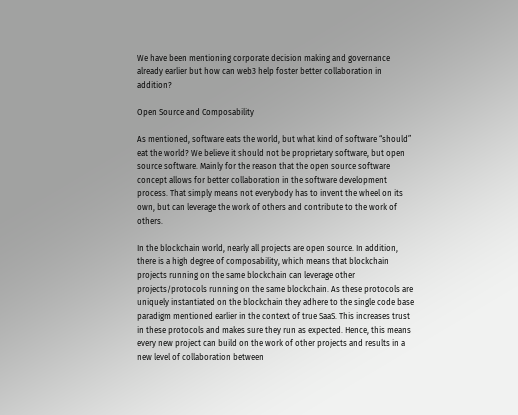We have been mentioning corporate decision making and governance already earlier but how can web3 help foster better collaboration in addition?

Open Source and Composability

As mentioned, software eats the world, but what kind of software “should” eat the world? We believe it should not be proprietary software, but open source software. Mainly for the reason that the open source software concept allows for better collaboration in the software development process. That simply means not everybody has to invent the wheel on its own, but can leverage the work of others and contribute to the work of others.

In the blockchain world, nearly all projects are open source. In addition, there is a high degree of composability, which means that blockchain projects running on the same blockchain can leverage other projects/protocols running on the same blockchain. As these protocols are uniquely instantiated on the blockchain they adhere to the single code base paradigm mentioned earlier in the context of true SaaS. This increases trust in these protocols and makes sure they run as expected. Hence, this means every new project can build on the work of other projects and results in a new level of collaboration between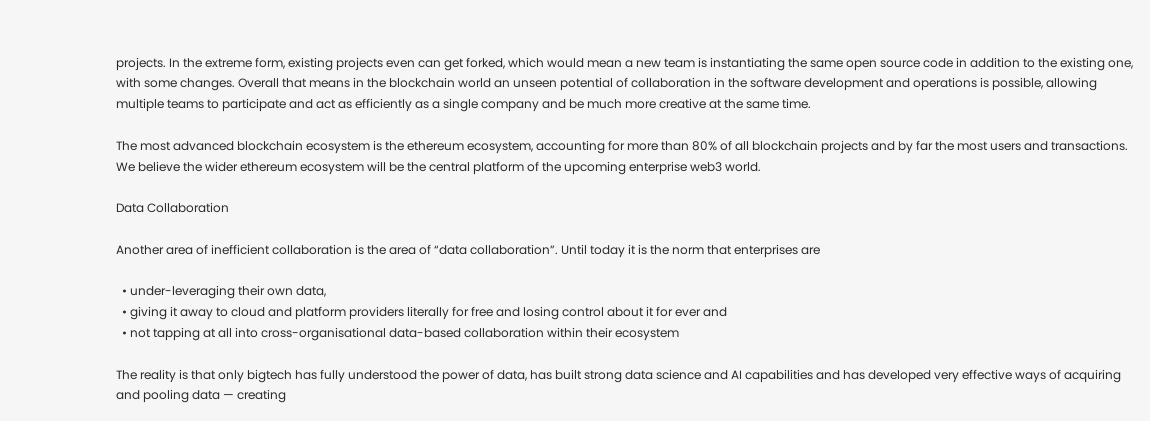projects. In the extreme form, existing projects even can get forked, which would mean a new team is instantiating the same open source code in addition to the existing one, with some changes. Overall that means in the blockchain world an unseen potential of collaboration in the software development and operations is possible, allowing multiple teams to participate and act as efficiently as a single company and be much more creative at the same time.

The most advanced blockchain ecosystem is the ethereum ecosystem, accounting for more than 80% of all blockchain projects and by far the most users and transactions. We believe the wider ethereum ecosystem will be the central platform of the upcoming enterprise web3 world.

Data Collaboration

Another area of inefficient collaboration is the area of “data collaboration”. Until today it is the norm that enterprises are

  • under-leveraging their own data,
  • giving it away to cloud and platform providers literally for free and losing control about it for ever and
  • not tapping at all into cross-organisational data-based collaboration within their ecosystem

The reality is that only bigtech has fully understood the power of data, has built strong data science and AI capabilities and has developed very effective ways of acquiring and pooling data — creating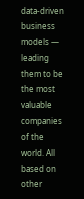data-driven business models — leading them to be the most valuable companies of the world. All based on other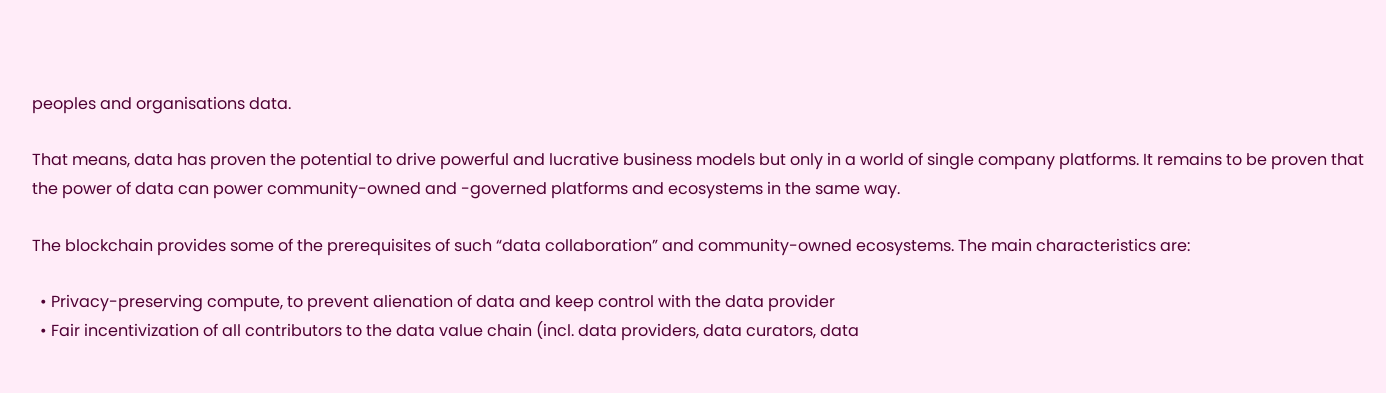peoples and organisations data.

That means, data has proven the potential to drive powerful and lucrative business models but only in a world of single company platforms. It remains to be proven that the power of data can power community-owned and -governed platforms and ecosystems in the same way.

The blockchain provides some of the prerequisites of such “data collaboration” and community-owned ecosystems. The main characteristics are:

  • Privacy-preserving compute, to prevent alienation of data and keep control with the data provider
  • Fair incentivization of all contributors to the data value chain (incl. data providers, data curators, data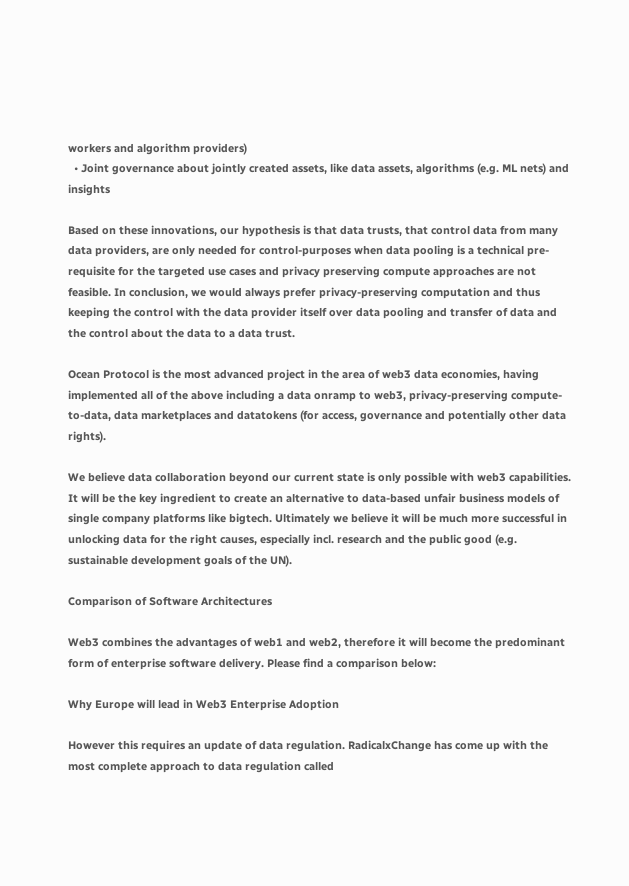workers and algorithm providers)
  • Joint governance about jointly created assets, like data assets, algorithms (e.g. ML nets) and insights

Based on these innovations, our hypothesis is that data trusts, that control data from many data providers, are only needed for control-purposes when data pooling is a technical pre-requisite for the targeted use cases and privacy preserving compute approaches are not feasible. In conclusion, we would always prefer privacy-preserving computation and thus keeping the control with the data provider itself over data pooling and transfer of data and the control about the data to a data trust.

Ocean Protocol is the most advanced project in the area of web3 data economies, having implemented all of the above including a data onramp to web3, privacy-preserving compute-to-data, data marketplaces and datatokens (for access, governance and potentially other data rights).

We believe data collaboration beyond our current state is only possible with web3 capabilities. It will be the key ingredient to create an alternative to data-based unfair business models of single company platforms like bigtech. Ultimately we believe it will be much more successful in unlocking data for the right causes, especially incl. research and the public good (e.g. sustainable development goals of the UN).

Comparison of Software Architectures

Web3 combines the advantages of web1 and web2, therefore it will become the predominant form of enterprise software delivery. Please find a comparison below:

Why Europe will lead in Web3 Enterprise Adoption

However this requires an update of data regulation. RadicalxChange has come up with the most complete approach to data regulation called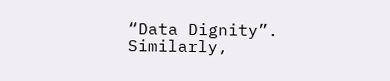“Data Dignity”. Similarly,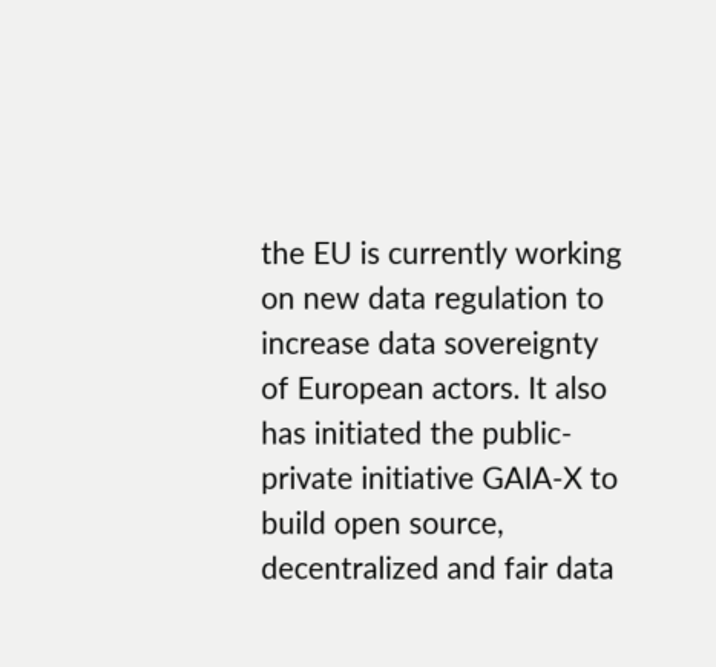the EU is currently working on new data regulation to increase data sovereignty of European actors. It also has initiated the public-private initiative GAIA-X to build open source, decentralized and fair data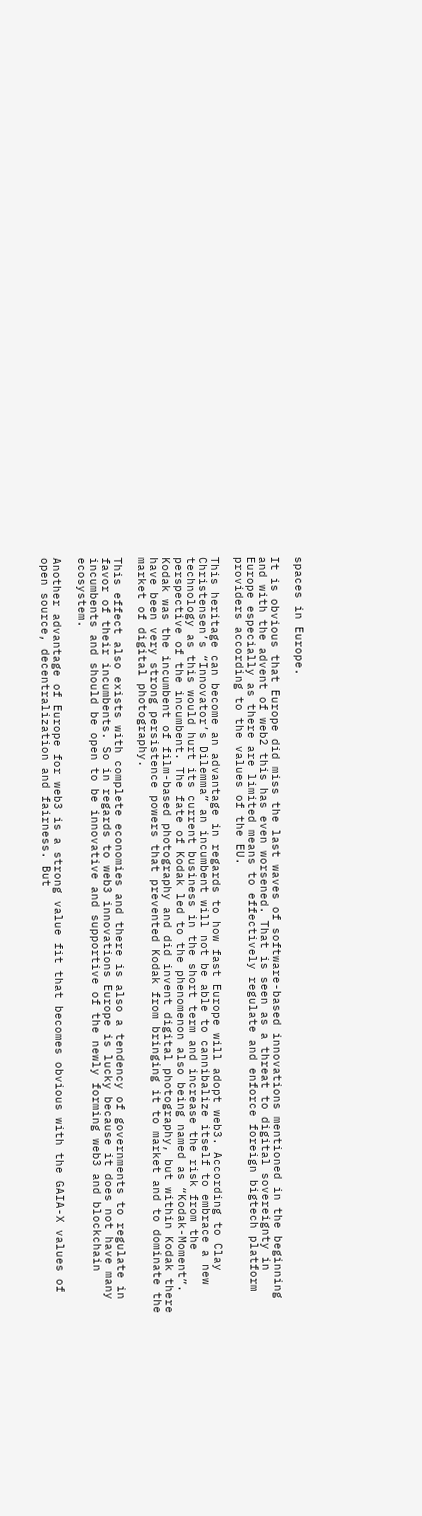spaces in Europe.

It is obvious that Europe did miss the last waves of software-based innovations mentioned in the beginning and with the advent of web2 this has even worsened. That is seen as a threat to digital sovereignty in Europe especially as there are limited means to effectively regulate and enforce foreign bigtech platform providers according to the values of the EU.

This heritage can become an advantage in regards to how fast Europe will adopt web3. According to Clay Christensen’s “Innovator’s Dilemma” an incumbent will not be able to cannibalize itself to embrace a new technology as this would hurt its current business in the short term and increase the risk from the perspective of the incumbent. The fate of Kodak led to the phenomenon also being named as “Kodak-Moment”. Kodak was the incumbent of film-based photography and did invent digital photography, but within Kodak there have been very strong persistence powers that prevented Kodak from bringing it to market and to dominate the market of digital photography.

This effect also exists with complete economies and there is also a tendency of governments to regulate in favor of their incumbents. So in regards to web3 innovations Europe is lucky because it does not have many incumbents and should be open to be innovative and supportive of the newly forming web3 and blockchain ecosystem.

Another advantage of Europe for web3 is a strong value fit that becomes obvious with the GAIA-X values of open source, decentralization and fairness. But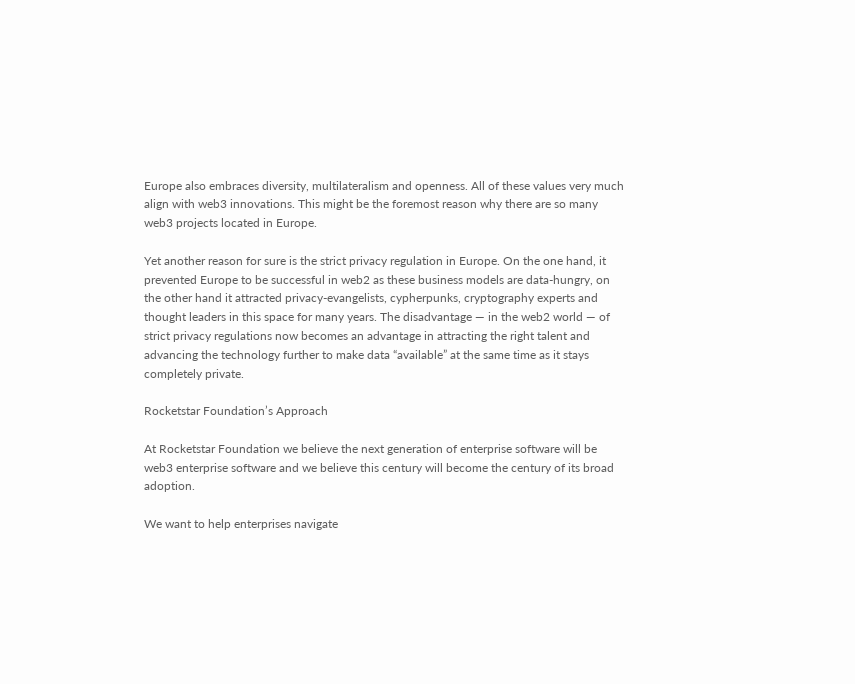Europe also embraces diversity, multilateralism and openness. All of these values very much align with web3 innovations. This might be the foremost reason why there are so many web3 projects located in Europe.

Yet another reason for sure is the strict privacy regulation in Europe. On the one hand, it prevented Europe to be successful in web2 as these business models are data-hungry, on the other hand it attracted privacy-evangelists, cypherpunks, cryptography experts and thought leaders in this space for many years. The disadvantage — in the web2 world — of strict privacy regulations now becomes an advantage in attracting the right talent and advancing the technology further to make data “available” at the same time as it stays completely private.

Rocketstar Foundation’s Approach

At Rocketstar Foundation we believe the next generation of enterprise software will be web3 enterprise software and we believe this century will become the century of its broad adoption.

We want to help enterprises navigate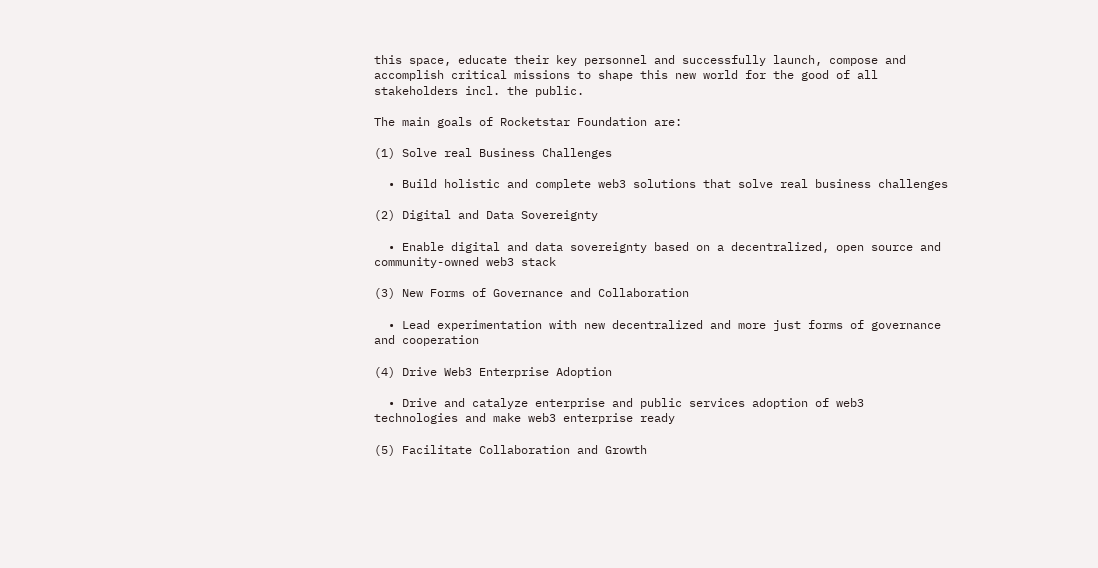this space, educate their key personnel and successfully launch, compose and accomplish critical missions to shape this new world for the good of all stakeholders incl. the public.

The main goals of Rocketstar Foundation are:

(1) Solve real Business Challenges

  • Build holistic and complete web3 solutions that solve real business challenges

(2) Digital and Data Sovereignty

  • Enable digital and data sovereignty based on a decentralized, open source and community-owned web3 stack

(3) New Forms of Governance and Collaboration

  • Lead experimentation with new decentralized and more just forms of governance and cooperation

(4) Drive Web3 Enterprise Adoption

  • Drive and catalyze enterprise and public services adoption of web3 technologies and make web3 enterprise ready

(5) Facilitate Collaboration and Growth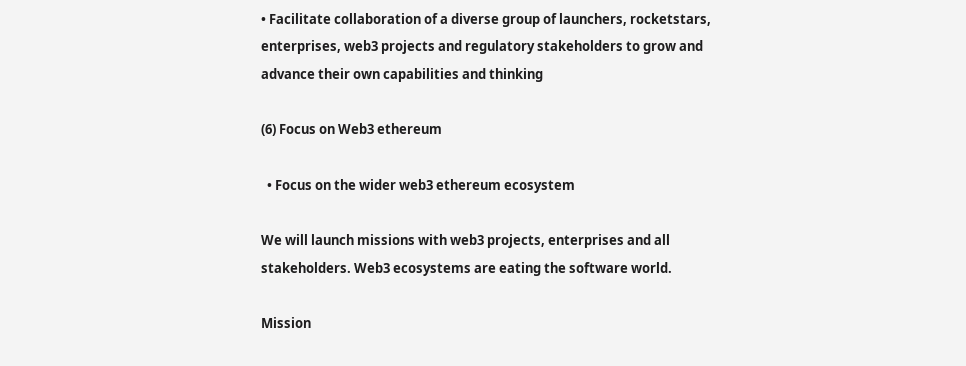• Facilitate collaboration of a diverse group of launchers, rocketstars, enterprises, web3 projects and regulatory stakeholders to grow and advance their own capabilities and thinking

(6) Focus on Web3 ethereum

  • Focus on the wider web3 ethereum ecosystem

We will launch missions with web3 projects, enterprises and all stakeholders. Web3 ecosystems are eating the software world.

Mission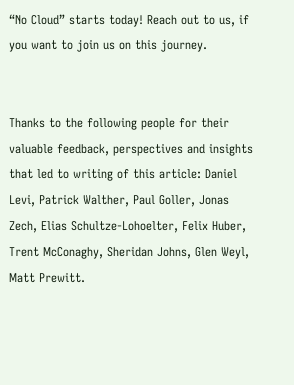“No Cloud” starts today! Reach out to us, if you want to join us on this journey.


Thanks to the following people for their valuable feedback, perspectives and insights that led to writing of this article: Daniel Levi, Patrick Walther, Paul Goller, Jonas Zech, Elias Schultze-Lohoelter, Felix Huber, Trent McConaghy, Sheridan Johns, Glen Weyl, Matt Prewitt.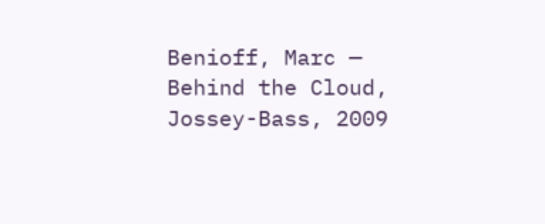Benioff, Marc — Behind the Cloud, Jossey-Bass, 2009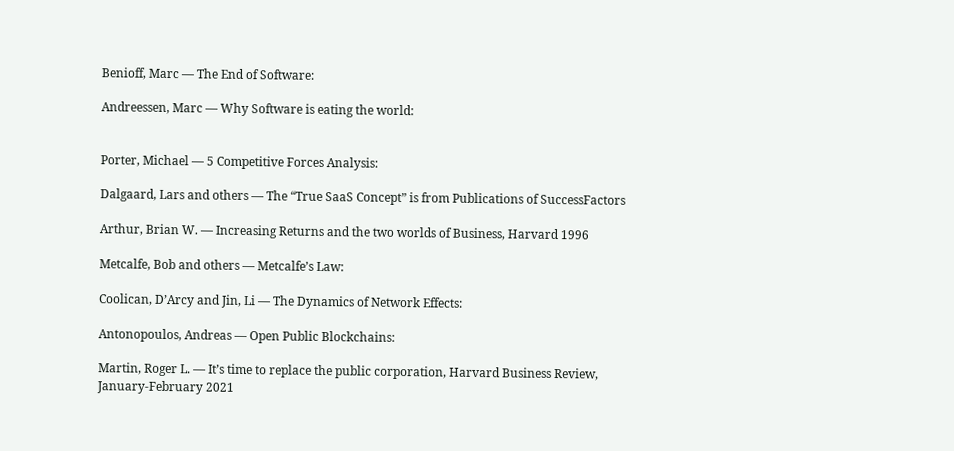Benioff, Marc — The End of Software:

Andreessen, Marc — Why Software is eating the world:


Porter, Michael — 5 Competitive Forces Analysis:

Dalgaard, Lars and others — The “True SaaS Concept” is from Publications of SuccessFactors

Arthur, Brian W. — Increasing Returns and the two worlds of Business, Harvard 1996

Metcalfe, Bob and others — Metcalfe’s Law:

Coolican, D’Arcy and Jin, Li — The Dynamics of Network Effects:

Antonopoulos, Andreas — Open Public Blockchains:

Martin, Roger L. — It’s time to replace the public corporation, Harvard Business Review, January-February 2021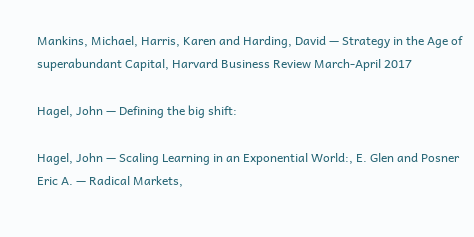Mankins, Michael, Harris, Karen and Harding, David — Strategy in the Age of superabundant Capital, Harvard Business Review March-April 2017

Hagel, John — Defining the big shift:

Hagel, John — Scaling Learning in an Exponential World:, E. Glen and Posner Eric A. — Radical Markets,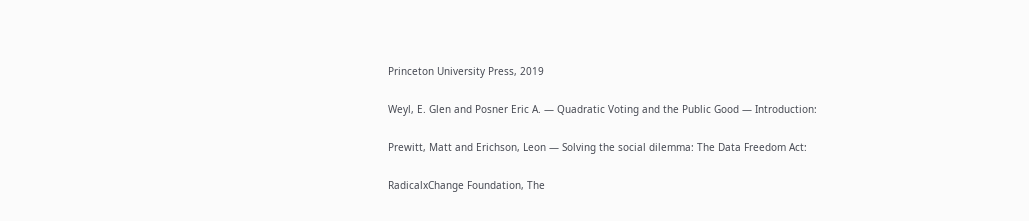Princeton University Press, 2019

Weyl, E. Glen and Posner Eric A. — Quadratic Voting and the Public Good — Introduction:

Prewitt, Matt and Erichson, Leon — Solving the social dilemma: The Data Freedom Act:

RadicalxChange Foundation, The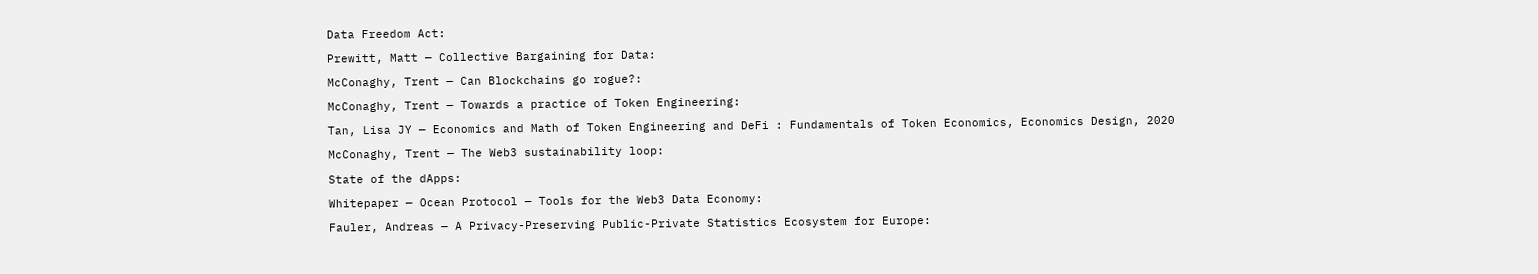Data Freedom Act:

Prewitt, Matt — Collective Bargaining for Data:

McConaghy, Trent — Can Blockchains go rogue?:

McConaghy, Trent — Towards a practice of Token Engineering:

Tan, Lisa JY — Economics and Math of Token Engineering and DeFi : Fundamentals of Token Economics, Economics Design, 2020

McConaghy, Trent — The Web3 sustainability loop:

State of the dApps:

Whitepaper — Ocean Protocol — Tools for the Web3 Data Economy:

Fauler, Andreas — A Privacy-Preserving Public-Private Statistics Ecosystem for Europe: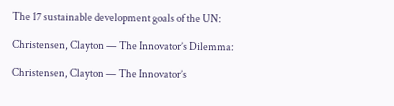The 17 sustainable development goals of the UN:

Christensen, Clayton — The Innovator’s Dilemma:

Christensen, Clayton — The Innovator’s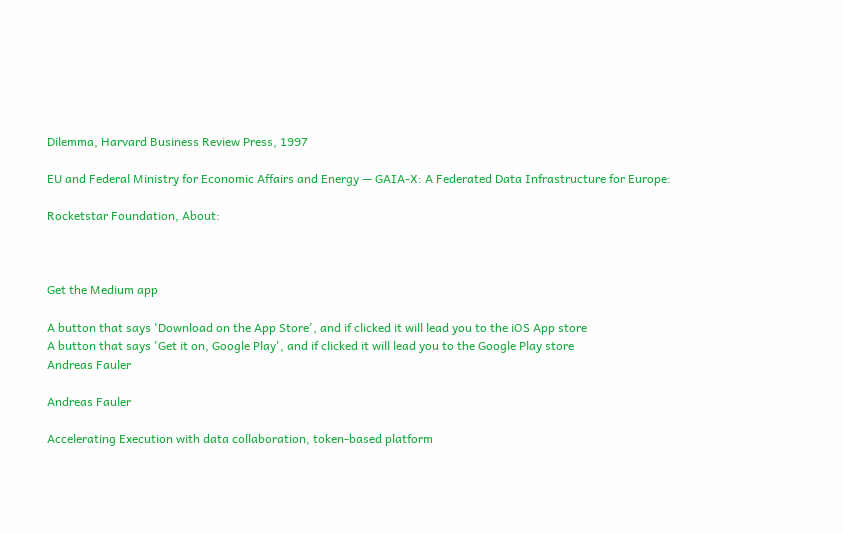Dilemma, Harvard Business Review Press, 1997

EU and Federal Ministry for Economic Affairs and Energy — GAIA-X: A Federated Data Infrastructure for Europe:

Rocketstar Foundation, About:



Get the Medium app

A button that says 'Download on the App Store', and if clicked it will lead you to the iOS App store
A button that says 'Get it on, Google Play', and if clicked it will lead you to the Google Play store
Andreas Fauler

Andreas Fauler

Accelerating Execution with data collaboration, token-based platform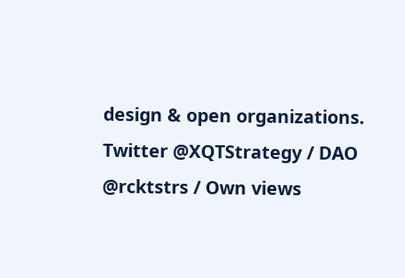design & open organizations. Twitter @XQTStrategy / DAO @rcktstrs / Own views